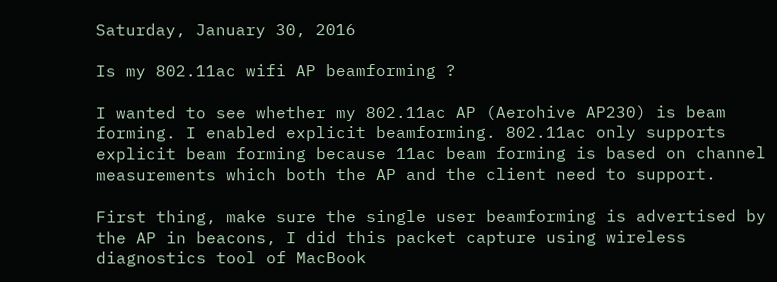Saturday, January 30, 2016

Is my 802.11ac wifi AP beamforming ?

I wanted to see whether my 802.11ac AP (Aerohive AP230) is beam forming. I enabled explicit beamforming. 802.11ac only supports explicit beam forming because 11ac beam forming is based on channel measurements which both the AP and the client need to support.

First thing, make sure the single user beamforming is advertised by the AP in beacons, I did this packet capture using wireless diagnostics tool of MacBook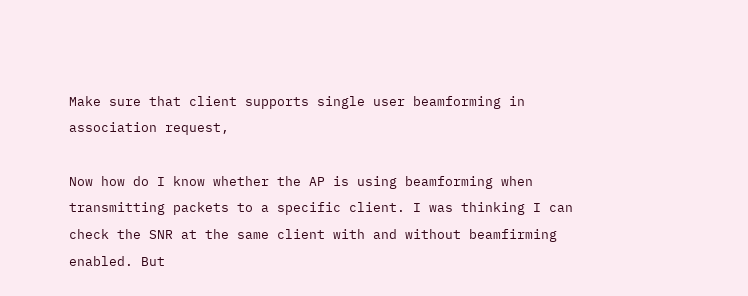Make sure that client supports single user beamforming in association request,

Now how do I know whether the AP is using beamforming when transmitting packets to a specific client. I was thinking I can check the SNR at the same client with and without beamfirming enabled. But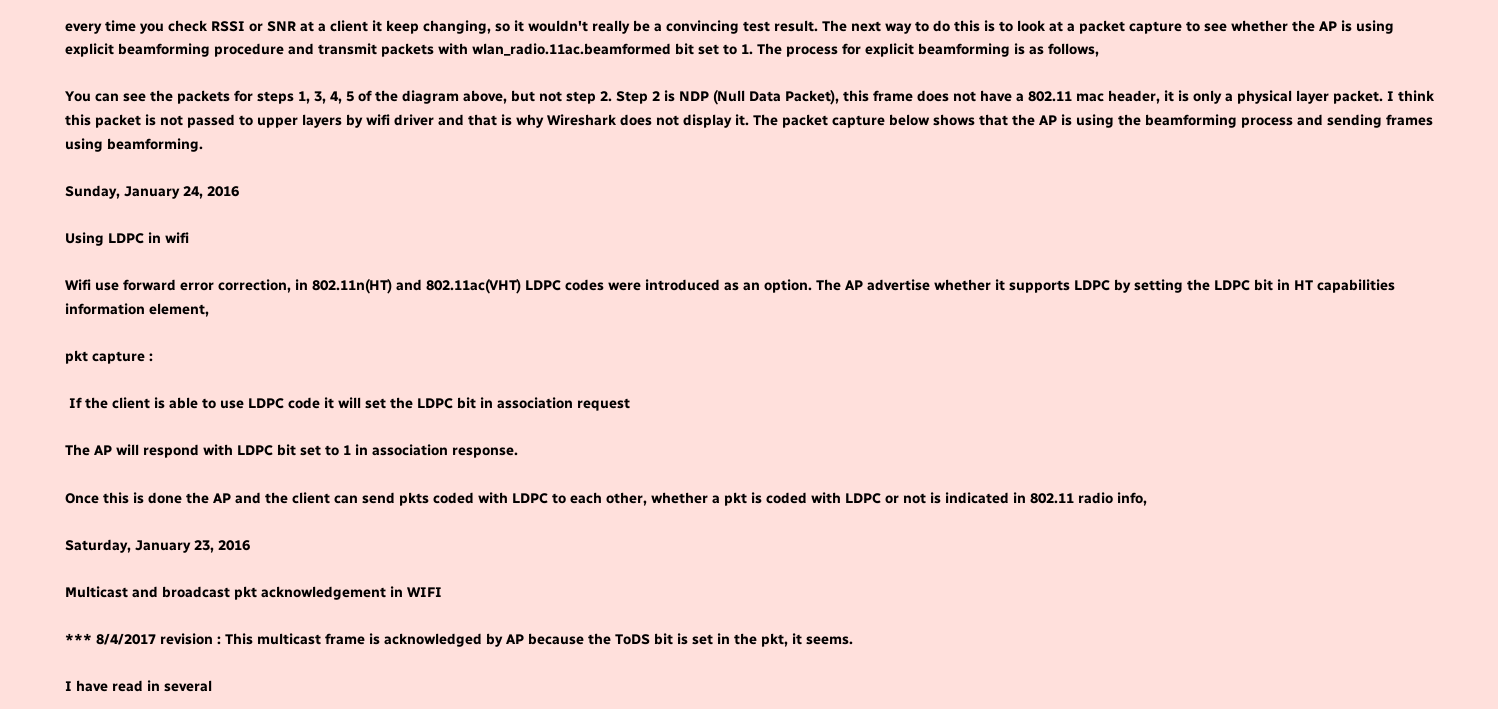every time you check RSSI or SNR at a client it keep changing, so it wouldn't really be a convincing test result. The next way to do this is to look at a packet capture to see whether the AP is using explicit beamforming procedure and transmit packets with wlan_radio.11ac.beamformed bit set to 1. The process for explicit beamforming is as follows,

You can see the packets for steps 1, 3, 4, 5 of the diagram above, but not step 2. Step 2 is NDP (Null Data Packet), this frame does not have a 802.11 mac header, it is only a physical layer packet. I think this packet is not passed to upper layers by wifi driver and that is why Wireshark does not display it. The packet capture below shows that the AP is using the beamforming process and sending frames using beamforming.

Sunday, January 24, 2016

Using LDPC in wifi

Wifi use forward error correction, in 802.11n(HT) and 802.11ac(VHT) LDPC codes were introduced as an option. The AP advertise whether it supports LDPC by setting the LDPC bit in HT capabilities information element,

pkt capture :

 If the client is able to use LDPC code it will set the LDPC bit in association request

The AP will respond with LDPC bit set to 1 in association response.

Once this is done the AP and the client can send pkts coded with LDPC to each other, whether a pkt is coded with LDPC or not is indicated in 802.11 radio info,

Saturday, January 23, 2016

Multicast and broadcast pkt acknowledgement in WIFI

*** 8/4/2017 revision : This multicast frame is acknowledged by AP because the ToDS bit is set in the pkt, it seems.

I have read in several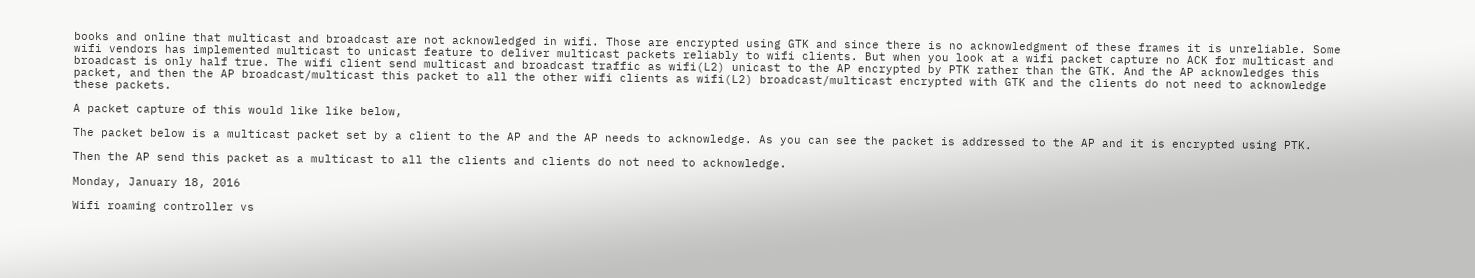books and online that multicast and broadcast are not acknowledged in wifi. Those are encrypted using GTK and since there is no acknowledgment of these frames it is unreliable. Some wifi vendors has implemented multicast to unicast feature to deliver multicast packets reliably to wifi clients. But when you look at a wifi packet capture no ACK for multicast and broadcast is only half true. The wifi client send multicast and broadcast traffic as wifi(L2) unicast to the AP encrypted by PTK rather than the GTK. And the AP acknowledges this packet, and then the AP broadcast/multicast this packet to all the other wifi clients as wifi(L2) broadcast/multicast encrypted with GTK and the clients do not need to acknowledge these packets.

A packet capture of this would like like below,

The packet below is a multicast packet set by a client to the AP and the AP needs to acknowledge. As you can see the packet is addressed to the AP and it is encrypted using PTK.

Then the AP send this packet as a multicast to all the clients and clients do not need to acknowledge.

Monday, January 18, 2016

Wifi roaming controller vs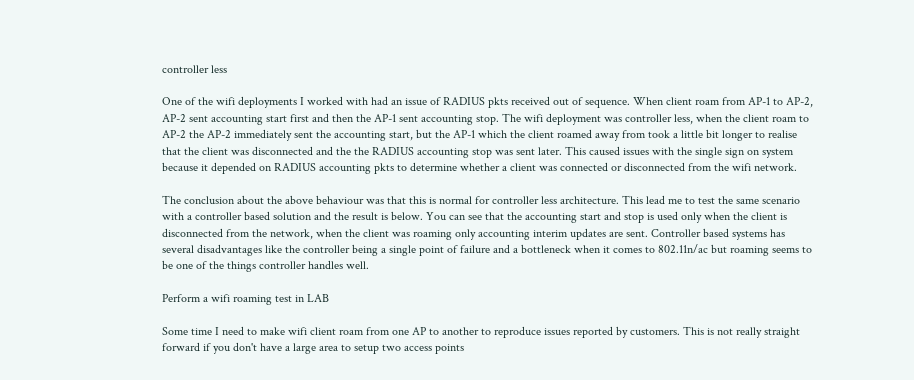controller less

One of the wifi deployments I worked with had an issue of RADIUS pkts received out of sequence. When client roam from AP-1 to AP-2, AP-2 sent accounting start first and then the AP-1 sent accounting stop. The wifi deployment was controller less, when the client roam to AP-2 the AP-2 immediately sent the accounting start, but the AP-1 which the client roamed away from took a little bit longer to realise that the client was disconnected and the the RADIUS accounting stop was sent later. This caused issues with the single sign on system because it depended on RADIUS accounting pkts to determine whether a client was connected or disconnected from the wifi network.

The conclusion about the above behaviour was that this is normal for controller less architecture. This lead me to test the same scenario with a controller based solution and the result is below. You can see that the accounting start and stop is used only when the client is disconnected from the network, when the client was roaming only accounting interim updates are sent. Controller based systems has several disadvantages like the controller being a single point of failure and a bottleneck when it comes to 802.11n/ac but roaming seems to be one of the things controller handles well.

Perform a wifi roaming test in LAB

Some time I need to make wifi client roam from one AP to another to reproduce issues reported by customers. This is not really straight forward if you don't have a large area to setup two access points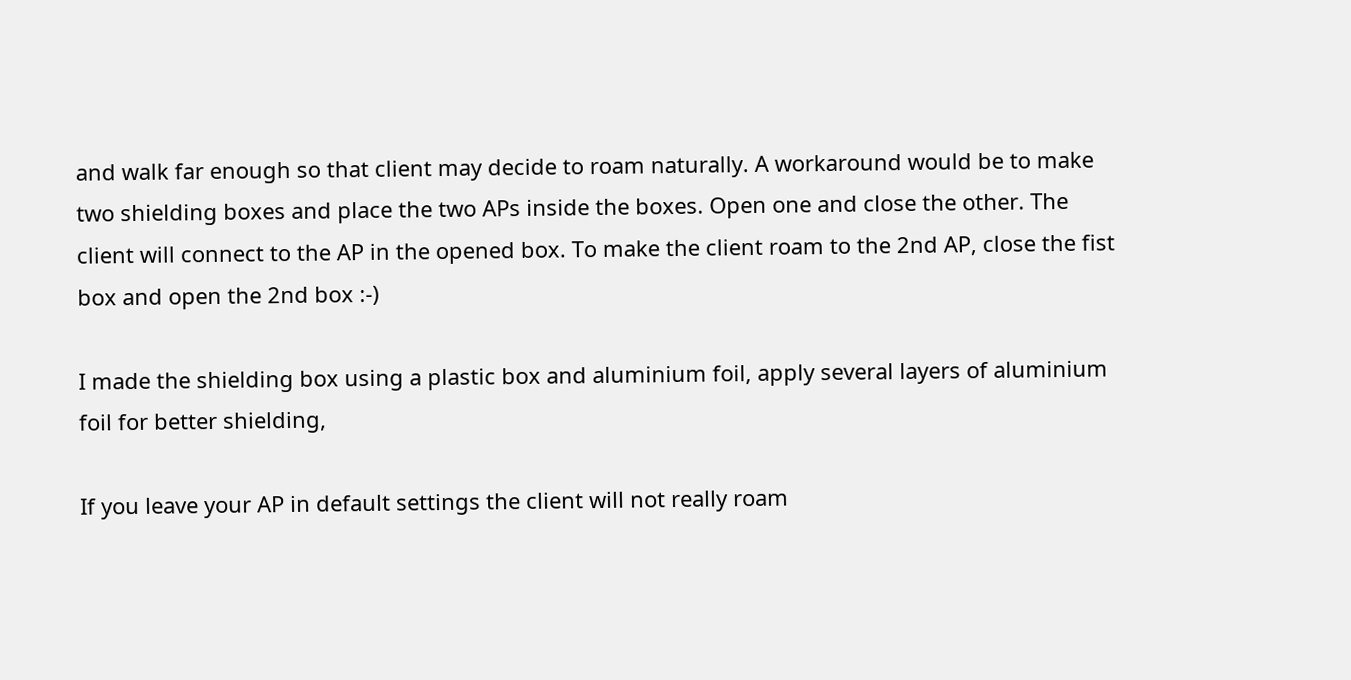and walk far enough so that client may decide to roam naturally. A workaround would be to make two shielding boxes and place the two APs inside the boxes. Open one and close the other. The client will connect to the AP in the opened box. To make the client roam to the 2nd AP, close the fist box and open the 2nd box :-)

I made the shielding box using a plastic box and aluminium foil, apply several layers of aluminium foil for better shielding,

If you leave your AP in default settings the client will not really roam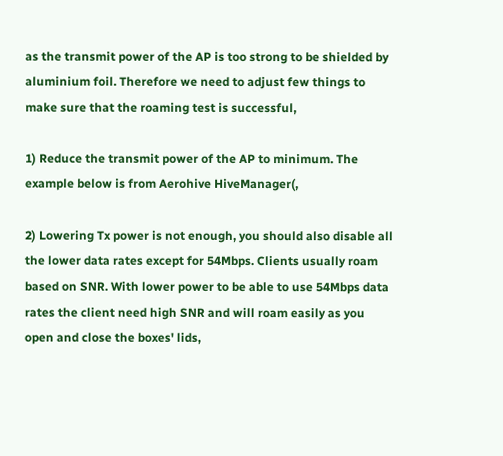as the transmit power of the AP is too strong to be shielded by aluminium foil. Therefore we need to adjust few things to make sure that the roaming test is successful,

1) Reduce the transmit power of the AP to minimum. The example below is from Aerohive HiveManager(,

2) Lowering Tx power is not enough, you should also disable all the lower data rates except for 54Mbps. Clients usually roam based on SNR. With lower power to be able to use 54Mbps data rates the client need high SNR and will roam easily as you open and close the boxes' lids,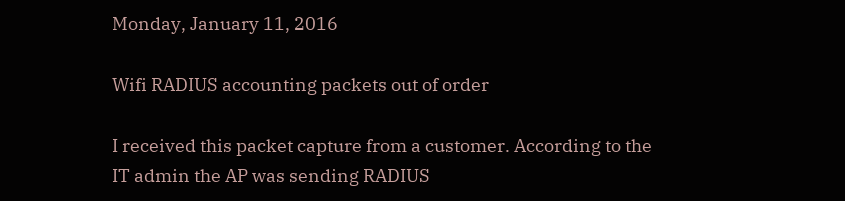Monday, January 11, 2016

Wifi RADIUS accounting packets out of order

I received this packet capture from a customer. According to the IT admin the AP was sending RADIUS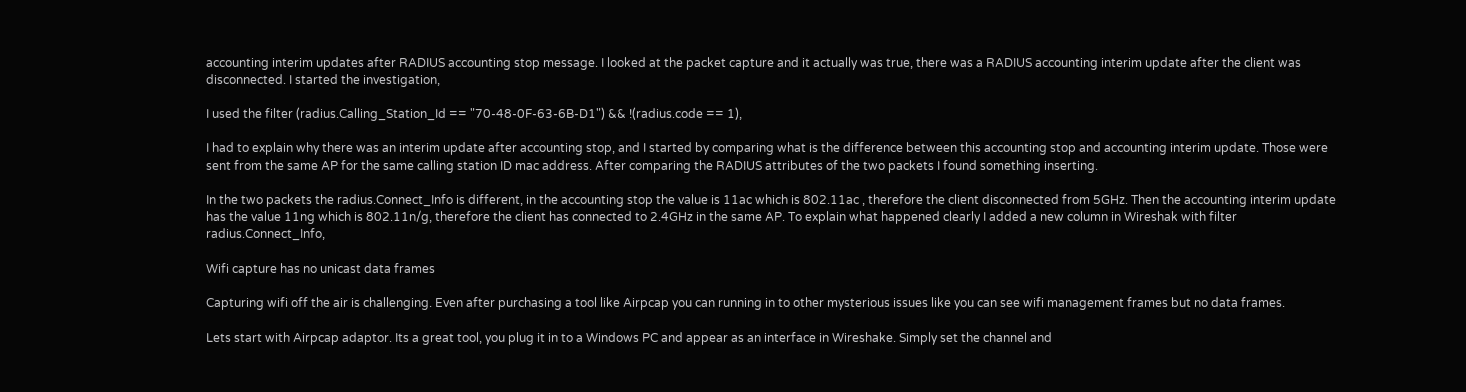accounting interim updates after RADIUS accounting stop message. I looked at the packet capture and it actually was true, there was a RADIUS accounting interim update after the client was disconnected. I started the investigation,

I used the filter (radius.Calling_Station_Id == "70-48-0F-63-6B-D1") && !(radius.code == 1),

I had to explain why there was an interim update after accounting stop, and I started by comparing what is the difference between this accounting stop and accounting interim update. Those were sent from the same AP for the same calling station ID mac address. After comparing the RADIUS attributes of the two packets I found something inserting.

In the two packets the radius.Connect_Info is different, in the accounting stop the value is 11ac which is 802.11ac , therefore the client disconnected from 5GHz. Then the accounting interim update has the value 11ng which is 802.11n/g, therefore the client has connected to 2.4GHz in the same AP. To explain what happened clearly I added a new column in Wireshak with filter radius.Connect_Info,

Wifi capture has no unicast data frames

Capturing wifi off the air is challenging. Even after purchasing a tool like Airpcap you can running in to other mysterious issues like you can see wifi management frames but no data frames.

Lets start with Airpcap adaptor. Its a great tool, you plug it in to a Windows PC and appear as an interface in Wireshake. Simply set the channel and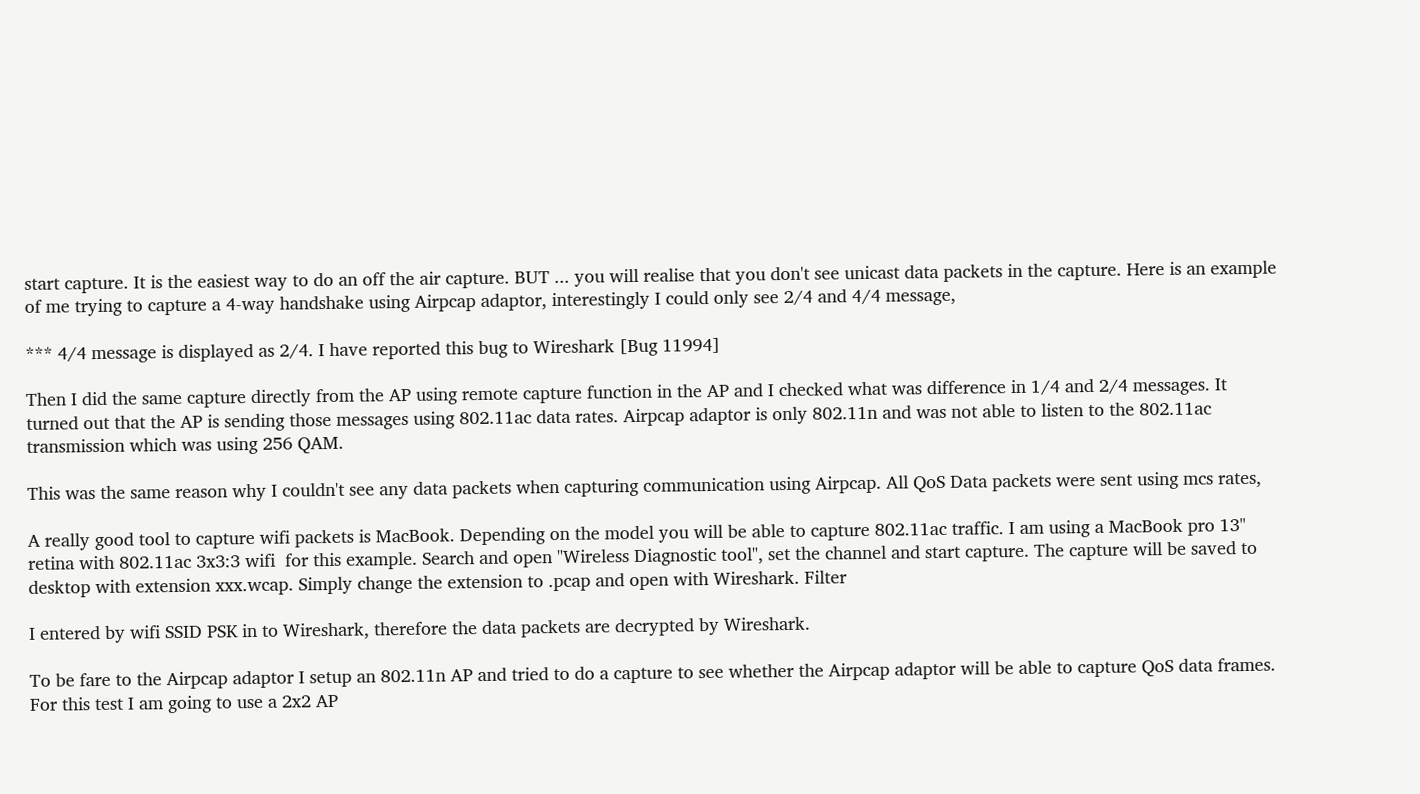start capture. It is the easiest way to do an off the air capture. BUT ... you will realise that you don't see unicast data packets in the capture. Here is an example of me trying to capture a 4-way handshake using Airpcap adaptor, interestingly I could only see 2/4 and 4/4 message,

*** 4/4 message is displayed as 2/4. I have reported this bug to Wireshark [Bug 11994]

Then I did the same capture directly from the AP using remote capture function in the AP and I checked what was difference in 1/4 and 2/4 messages. It turned out that the AP is sending those messages using 802.11ac data rates. Airpcap adaptor is only 802.11n and was not able to listen to the 802.11ac transmission which was using 256 QAM.

This was the same reason why I couldn't see any data packets when capturing communication using Airpcap. All QoS Data packets were sent using mcs rates,

A really good tool to capture wifi packets is MacBook. Depending on the model you will be able to capture 802.11ac traffic. I am using a MacBook pro 13" retina with 802.11ac 3x3:3 wifi  for this example. Search and open "Wireless Diagnostic tool", set the channel and start capture. The capture will be saved to desktop with extension xxx.wcap. Simply change the extension to .pcap and open with Wireshark. Filter

I entered by wifi SSID PSK in to Wireshark, therefore the data packets are decrypted by Wireshark.

To be fare to the Airpcap adaptor I setup an 802.11n AP and tried to do a capture to see whether the Airpcap adaptor will be able to capture QoS data frames. For this test I am going to use a 2x2 AP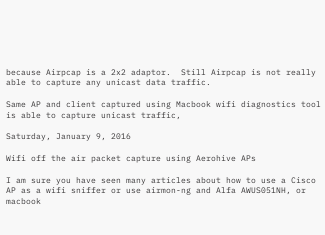because Airpcap is a 2x2 adaptor.  Still Airpcap is not really able to capture any unicast data traffic.

Same AP and client captured using Macbook wifi diagnostics tool is able to capture unicast traffic,

Saturday, January 9, 2016

Wifi off the air packet capture using Aerohive APs

I am sure you have seen many articles about how to use a Cisco AP as a wifi sniffer or use airmon-ng and Alfa AWUS051NH, or macbook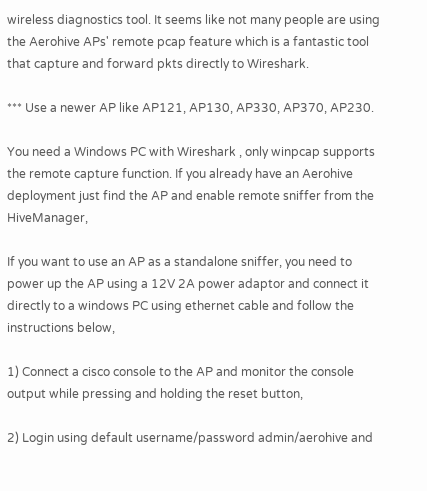wireless diagnostics tool. It seems like not many people are using the Aerohive APs' remote pcap feature which is a fantastic tool that capture and forward pkts directly to Wireshark.

*** Use a newer AP like AP121, AP130, AP330, AP370, AP230.

You need a Windows PC with Wireshark , only winpcap supports the remote capture function. If you already have an Aerohive deployment just find the AP and enable remote sniffer from the HiveManager,

If you want to use an AP as a standalone sniffer, you need to power up the AP using a 12V 2A power adaptor and connect it directly to a windows PC using ethernet cable and follow the instructions below,

1) Connect a cisco console to the AP and monitor the console output while pressing and holding the reset button,

2) Login using default username/password admin/aerohive and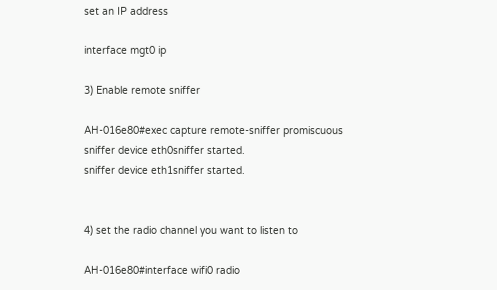set an IP address

interface mgt0 ip

3) Enable remote sniffer

AH-016e80#exec capture remote-sniffer promiscuous
sniffer device eth0sniffer started.
sniffer device eth1sniffer started.


4) set the radio channel you want to listen to

AH-016e80#interface wifi0 radio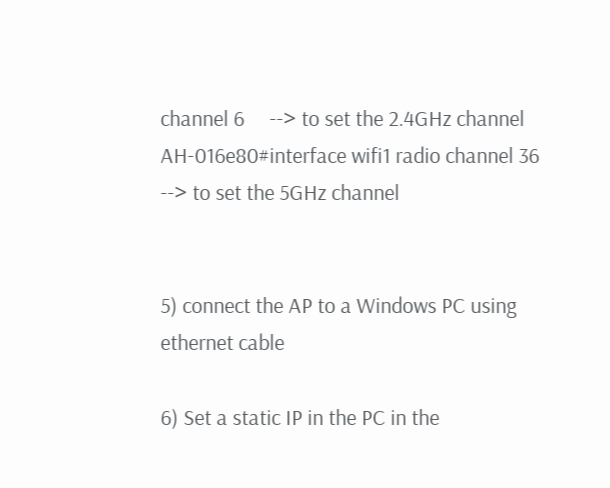channel 6     --> to set the 2.4GHz channel
AH-016e80#interface wifi1 radio channel 36   --> to set the 5GHz channel


5) connect the AP to a Windows PC using ethernet cable

6) Set a static IP in the PC in the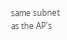same subnet as the AP's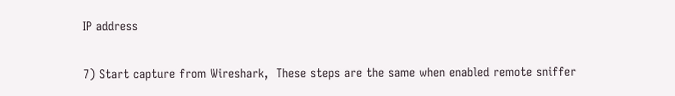IP address

7) Start capture from Wireshark,  These steps are the same when enabled remote sniffer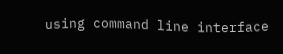using command line interface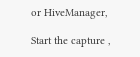or HiveManager,

Start the capture ,